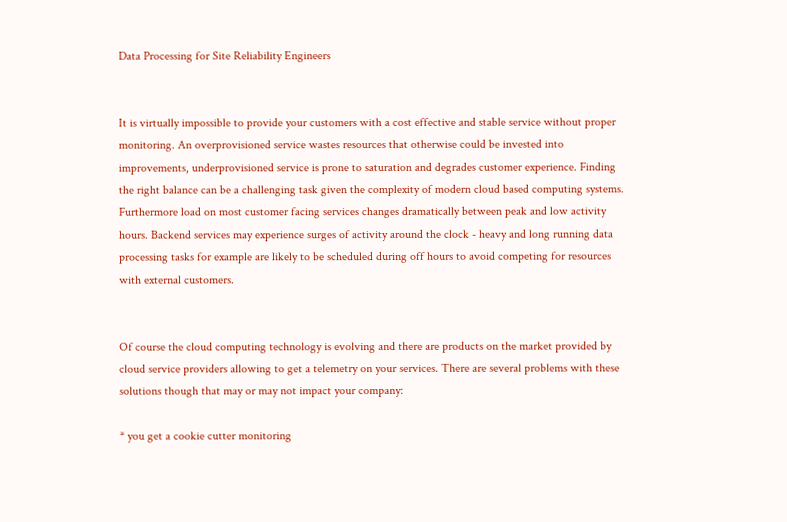Data Processing for Site Reliability Engineers


It is virtually impossible to provide your customers with a cost effective and stable service without proper monitoring. An overprovisioned service wastes resources that otherwise could be invested into improvements, underprovisioned service is prone to saturation and degrades customer experience. Finding the right balance can be a challenging task given the complexity of modern cloud based computing systems. Furthermore load on most customer facing services changes dramatically between peak and low activity hours. Backend services may experience surges of activity around the clock - heavy and long running data processing tasks for example are likely to be scheduled during off hours to avoid competing for resources with external customers.


Of course the cloud computing technology is evolving and there are products on the market provided by cloud service providers allowing to get a telemetry on your services. There are several problems with these solutions though that may or may not impact your company:

* you get a cookie cutter monitoring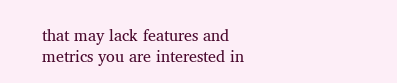that may lack features and metrics you are interested in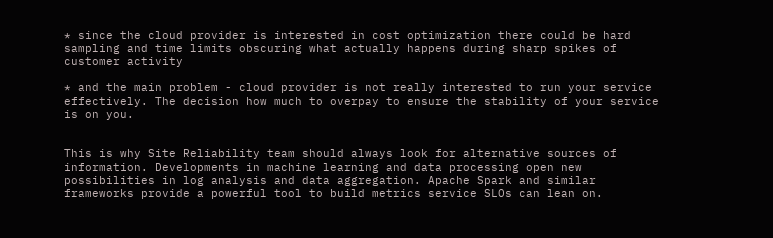* since the cloud provider is interested in cost optimization there could be hard sampling and time limits obscuring what actually happens during sharp spikes of customer activity

* and the main problem - cloud provider is not really interested to run your service effectively. The decision how much to overpay to ensure the stability of your service is on you.


This is why Site Reliability team should always look for alternative sources of information. Developments in machine learning and data processing open new possibilities in log analysis and data aggregation. Apache Spark and similar frameworks provide a powerful tool to build metrics service SLOs can lean on.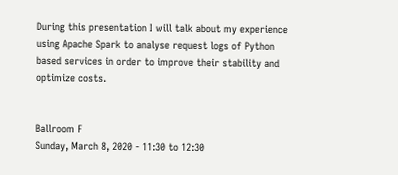During this presentation I will talk about my experience using Apache Spark to analyse request logs of Python based services in order to improve their stability and optimize costs.


Ballroom F
Sunday, March 8, 2020 - 11:30 to 12:30